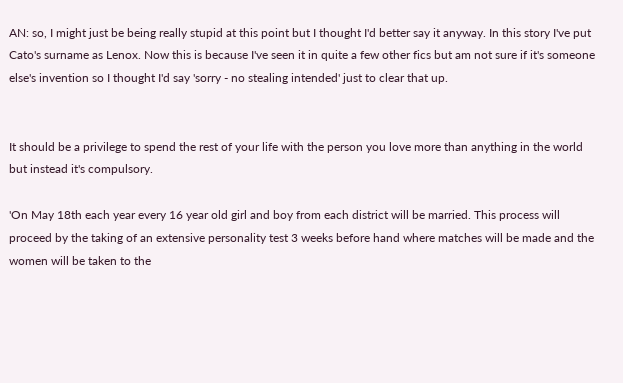AN: so, I might just be being really stupid at this point but I thought I'd better say it anyway. In this story I've put Cato's surname as Lenox. Now this is because I've seen it in quite a few other fics but am not sure if it's someone else's invention so I thought I'd say 'sorry - no stealing intended' just to clear that up.


It should be a privilege to spend the rest of your life with the person you love more than anything in the world but instead it's compulsory.

'On May 18th each year every 16 year old girl and boy from each district will be married. This process will proceed by the taking of an extensive personality test 3 weeks before hand where matches will be made and the women will be taken to the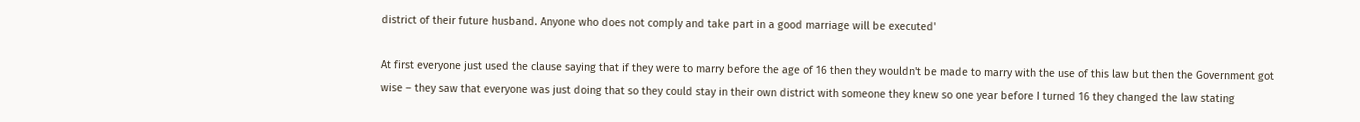district of their future husband. Anyone who does not comply and take part in a good marriage will be executed'

At first everyone just used the clause saying that if they were to marry before the age of 16 then they wouldn't be made to marry with the use of this law but then the Government got wise – they saw that everyone was just doing that so they could stay in their own district with someone they knew so one year before I turned 16 they changed the law stating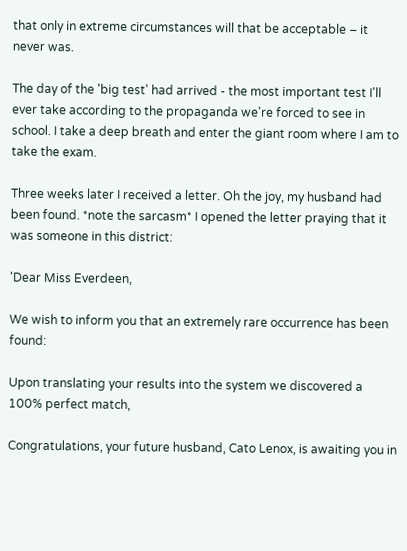that only in extreme circumstances will that be acceptable – it never was.

The day of the 'big test' had arrived - the most important test I'll ever take according to the propaganda we're forced to see in school. I take a deep breath and enter the giant room where I am to take the exam.

Three weeks later I received a letter. Oh the joy, my husband had been found. *note the sarcasm* I opened the letter praying that it was someone in this district:

'Dear Miss Everdeen,

We wish to inform you that an extremely rare occurrence has been found:

Upon translating your results into the system we discovered a 100% perfect match,

Congratulations, your future husband, Cato Lenox, is awaiting you in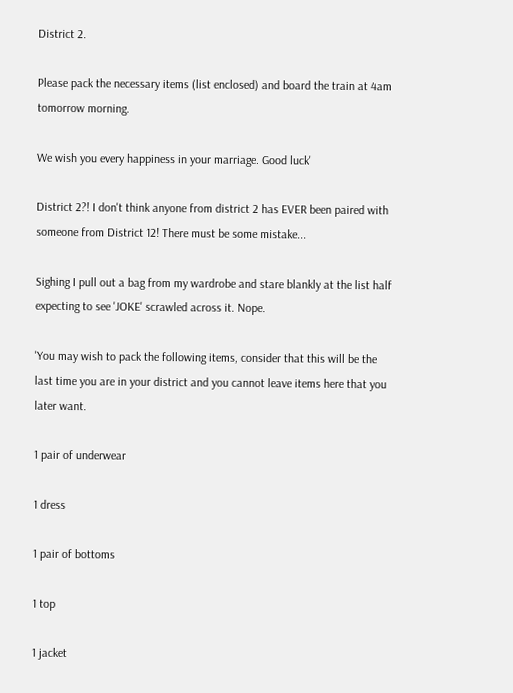District 2.

Please pack the necessary items (list enclosed) and board the train at 4am tomorrow morning.

We wish you every happiness in your marriage. Good luck'

District 2?! I don't think anyone from district 2 has EVER been paired with someone from District 12! There must be some mistake...

Sighing I pull out a bag from my wardrobe and stare blankly at the list half expecting to see 'JOKE' scrawled across it. Nope.

'You may wish to pack the following items, consider that this will be the last time you are in your district and you cannot leave items here that you later want.

1 pair of underwear

1 dress

1 pair of bottoms

1 top

1 jacket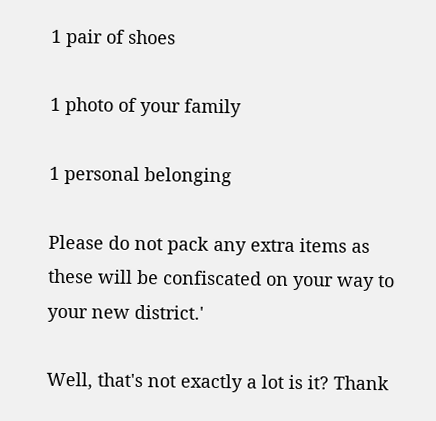1 pair of shoes

1 photo of your family

1 personal belonging

Please do not pack any extra items as these will be confiscated on your way to your new district.'

Well, that's not exactly a lot is it? Thank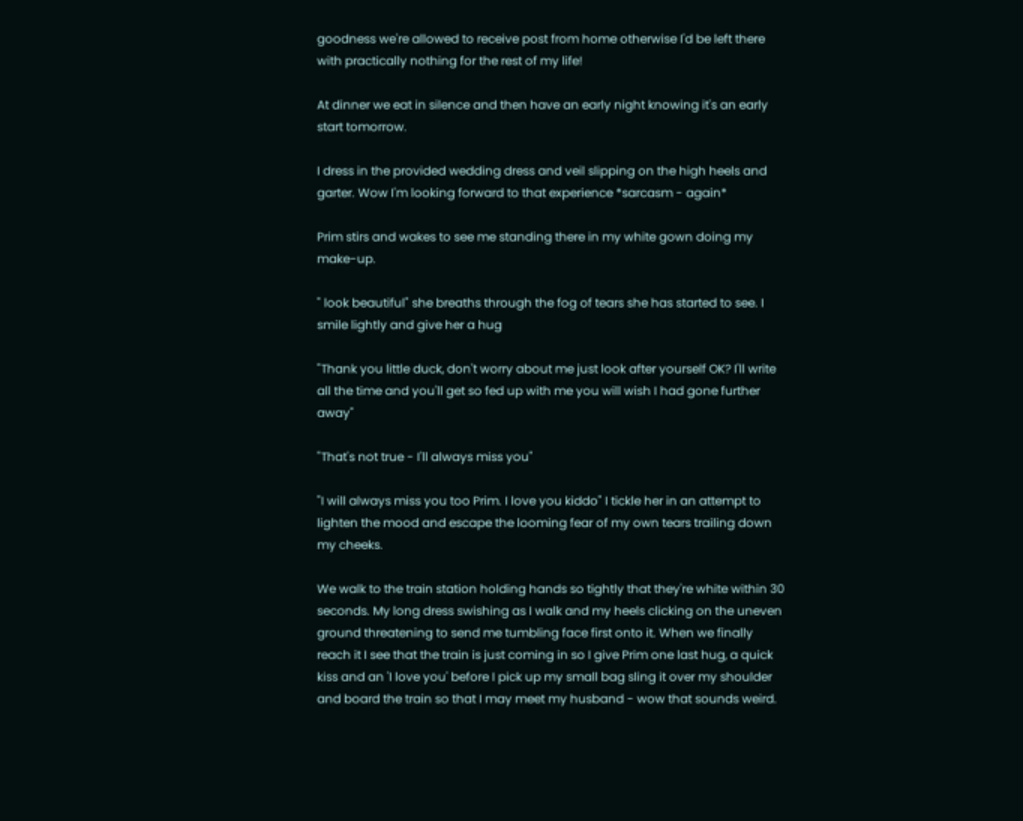goodness we're allowed to receive post from home otherwise I'd be left there with practically nothing for the rest of my life!

At dinner we eat in silence and then have an early night knowing it's an early start tomorrow.

I dress in the provided wedding dress and veil slipping on the high heels and garter. Wow I'm looking forward to that experience *sarcasm - again*

Prim stirs and wakes to see me standing there in my white gown doing my make-up.

" look beautiful" she breaths through the fog of tears she has started to see. I smile lightly and give her a hug

"Thank you little duck, don't worry about me just look after yourself OK? I'll write all the time and you'll get so fed up with me you will wish I had gone further away"

"That's not true - I'll always miss you"

"I will always miss you too Prim. I love you kiddo" I tickle her in an attempt to lighten the mood and escape the looming fear of my own tears trailing down my cheeks.

We walk to the train station holding hands so tightly that they're white within 30 seconds. My long dress swishing as I walk and my heels clicking on the uneven ground threatening to send me tumbling face first onto it. When we finally reach it I see that the train is just coming in so I give Prim one last hug, a quick kiss and an 'I love you' before I pick up my small bag sling it over my shoulder and board the train so that I may meet my husband - wow that sounds weird.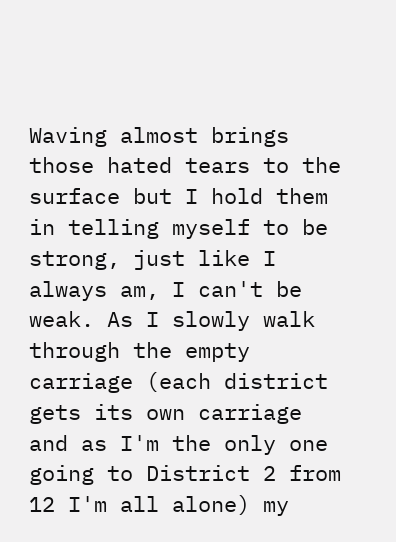Waving almost brings those hated tears to the surface but I hold them in telling myself to be strong, just like I always am, I can't be weak. As I slowly walk through the empty carriage (each district gets its own carriage and as I'm the only one going to District 2 from 12 I'm all alone) my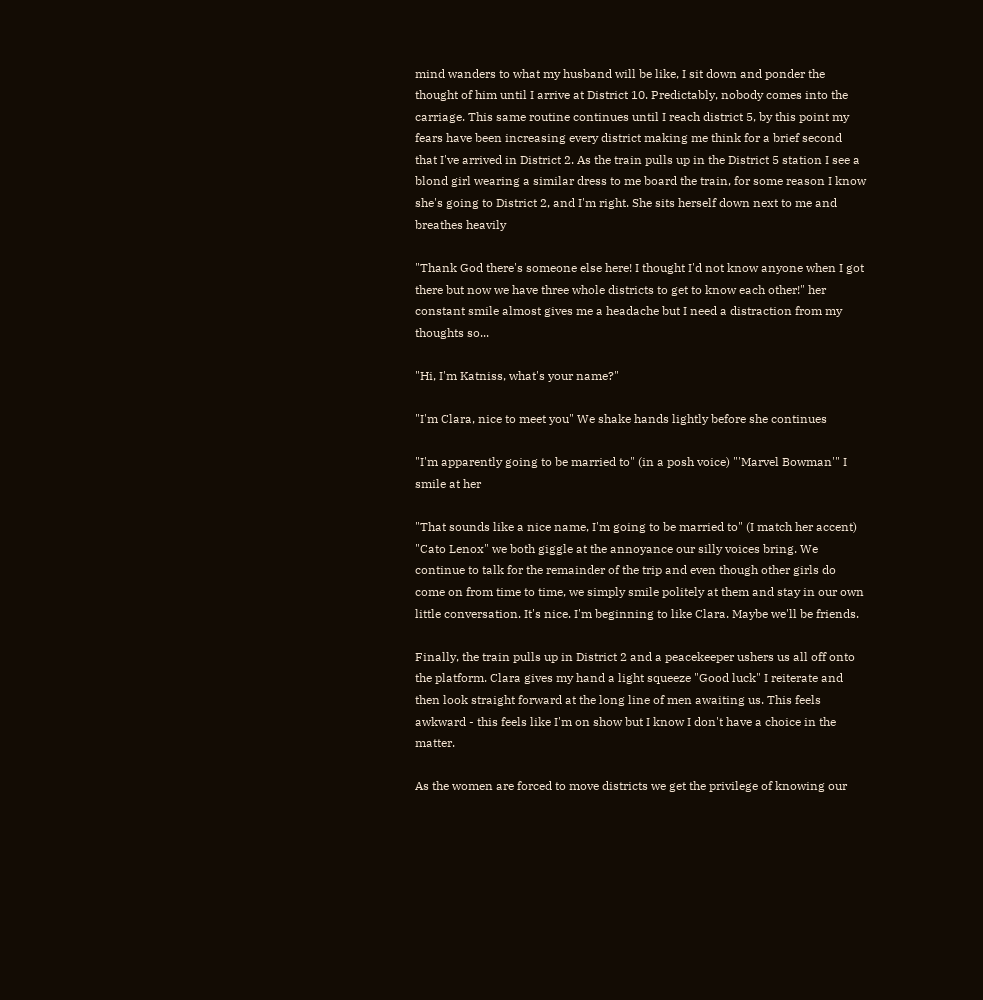mind wanders to what my husband will be like, I sit down and ponder the thought of him until I arrive at District 10. Predictably, nobody comes into the carriage. This same routine continues until I reach district 5, by this point my fears have been increasing every district making me think for a brief second that I've arrived in District 2. As the train pulls up in the District 5 station I see a blond girl wearing a similar dress to me board the train, for some reason I know she's going to District 2, and I'm right. She sits herself down next to me and breathes heavily

"Thank God there's someone else here! I thought I'd not know anyone when I got there but now we have three whole districts to get to know each other!" her constant smile almost gives me a headache but I need a distraction from my thoughts so...

"Hi, I'm Katniss, what's your name?"

"I'm Clara, nice to meet you" We shake hands lightly before she continues

"I'm apparently going to be married to" (in a posh voice) "'Marvel Bowman'" I smile at her

"That sounds like a nice name, I'm going to be married to" (I match her accent) "Cato Lenox" we both giggle at the annoyance our silly voices bring. We continue to talk for the remainder of the trip and even though other girls do come on from time to time, we simply smile politely at them and stay in our own little conversation. It's nice. I'm beginning to like Clara. Maybe we'll be friends.

Finally, the train pulls up in District 2 and a peacekeeper ushers us all off onto the platform. Clara gives my hand a light squeeze "Good luck" I reiterate and then look straight forward at the long line of men awaiting us. This feels awkward - this feels like I'm on show but I know I don't have a choice in the matter.

As the women are forced to move districts we get the privilege of knowing our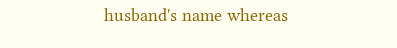husband's name whereas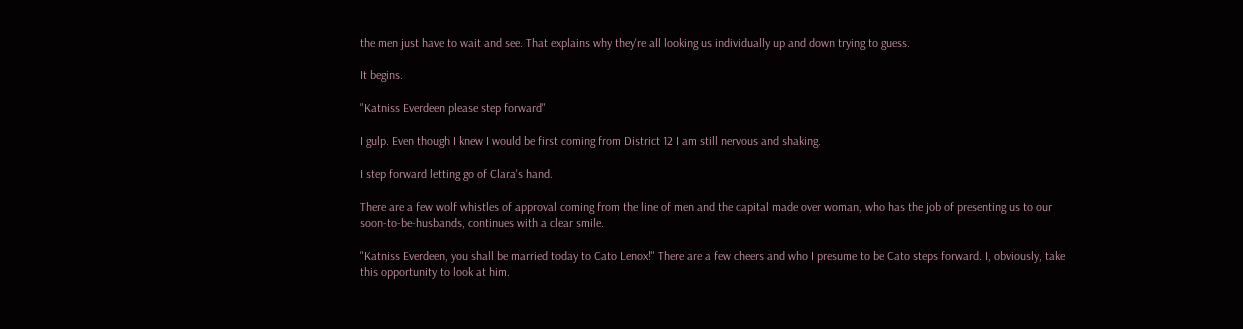the men just have to wait and see. That explains why they're all looking us individually up and down trying to guess.

It begins.

"Katniss Everdeen please step forward"

I gulp. Even though I knew I would be first coming from District 12 I am still nervous and shaking.

I step forward letting go of Clara's hand.

There are a few wolf whistles of approval coming from the line of men and the capital made over woman, who has the job of presenting us to our soon-to-be-husbands, continues with a clear smile.

"Katniss Everdeen, you shall be married today to Cato Lenox!" There are a few cheers and who I presume to be Cato steps forward. I, obviously, take this opportunity to look at him.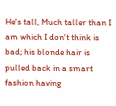He's tall, Much taller than I am which I don't think is bad; his blonde hair is pulled back in a smart fashion having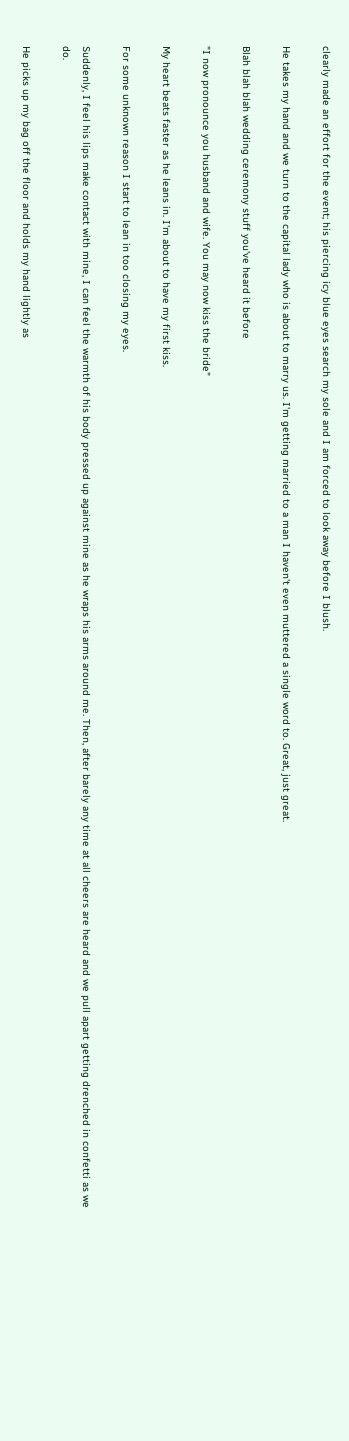clearly made an effort for the event; his piercing icy blue eyes search my sole and I am forced to look away before I blush.

He takes my hand and we turn to the capital lady who is about to marry us. I'm getting married to a man I haven't even muttered a single word to. Great, just great.

Blah blah blah wedding ceremony stuff you've heard it before

"I now pronounce you husband and wife. You may now kiss the bride"

My heart beats faster as he leans in. I'm about to have my first kiss.

For some unknown reason I start to lean in too closing my eyes.

Suddenly, I feel his lips make contact with mine, I can feel the warmth of his body pressed up against mine as he wraps his arms around me. Then, after barely any time at all cheers are heard and we pull apart getting drenched in confetti as we do.

He picks up my bag off the floor and holds my hand lightly as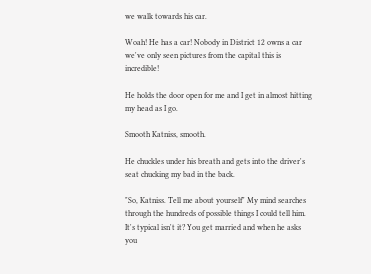we walk towards his car.

Woah! He has a car! Nobody in District 12 owns a car we've only seen pictures from the capital this is incredible!

He holds the door open for me and I get in almost hitting my head as I go.

Smooth Katniss, smooth.

He chuckles under his breath and gets into the driver's seat chucking my bad in the back.

"So, Katniss. Tell me about yourself" My mind searches through the hundreds of possible things I could tell him. It's typical isn't it? You get married and when he asks you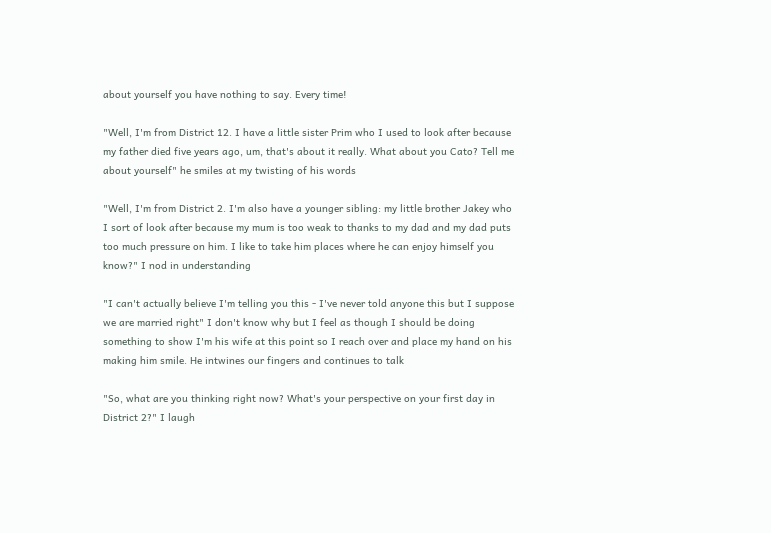about yourself you have nothing to say. Every time!

"Well, I'm from District 12. I have a little sister Prim who I used to look after because my father died five years ago, um, that's about it really. What about you Cato? Tell me about yourself" he smiles at my twisting of his words

"Well, I'm from District 2. I'm also have a younger sibling: my little brother Jakey who I sort of look after because my mum is too weak to thanks to my dad and my dad puts too much pressure on him. I like to take him places where he can enjoy himself you know?" I nod in understanding

"I can't actually believe I'm telling you this - I've never told anyone this but I suppose we are married right" I don't know why but I feel as though I should be doing something to show I'm his wife at this point so I reach over and place my hand on his making him smile. He intwines our fingers and continues to talk

"So, what are you thinking right now? What's your perspective on your first day in District 2?" I laugh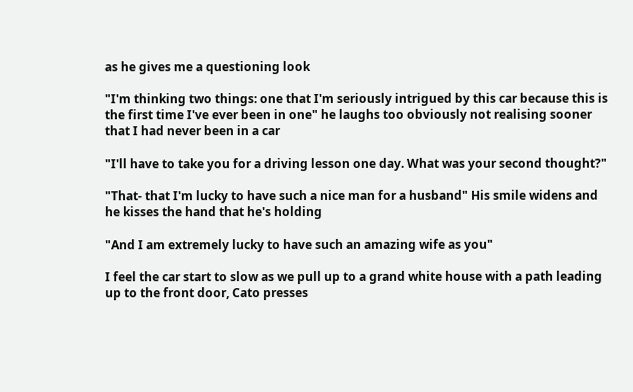as he gives me a questioning look

"I'm thinking two things: one that I'm seriously intrigued by this car because this is the first time I've ever been in one" he laughs too obviously not realising sooner that I had never been in a car

"I'll have to take you for a driving lesson one day. What was your second thought?"

"That- that I'm lucky to have such a nice man for a husband" His smile widens and he kisses the hand that he's holding

"And I am extremely lucky to have such an amazing wife as you"

I feel the car start to slow as we pull up to a grand white house with a path leading up to the front door, Cato presses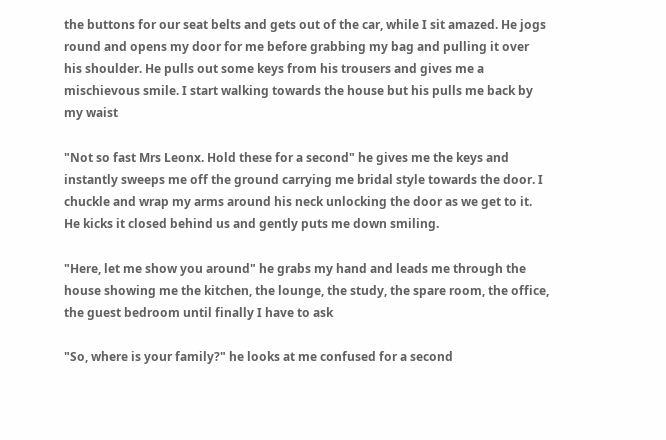the buttons for our seat belts and gets out of the car, while I sit amazed. He jogs round and opens my door for me before grabbing my bag and pulling it over his shoulder. He pulls out some keys from his trousers and gives me a mischievous smile. I start walking towards the house but his pulls me back by my waist

"Not so fast Mrs Leonx. Hold these for a second" he gives me the keys and instantly sweeps me off the ground carrying me bridal style towards the door. I chuckle and wrap my arms around his neck unlocking the door as we get to it. He kicks it closed behind us and gently puts me down smiling.

"Here, let me show you around" he grabs my hand and leads me through the house showing me the kitchen, the lounge, the study, the spare room, the office, the guest bedroom until finally I have to ask

"So, where is your family?" he looks at me confused for a second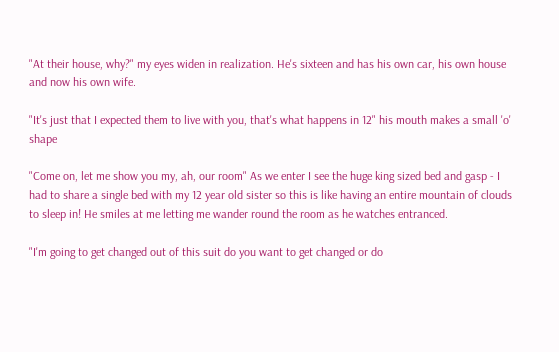"At their house, why?" my eyes widen in realization. He's sixteen and has his own car, his own house and now his own wife.

"It's just that I expected them to live with you, that's what happens in 12" his mouth makes a small 'o' shape

"Come on, let me show you my, ah, our room" As we enter I see the huge king sized bed and gasp - I had to share a single bed with my 12 year old sister so this is like having an entire mountain of clouds to sleep in! He smiles at me letting me wander round the room as he watches entranced.

"I'm going to get changed out of this suit do you want to get changed or do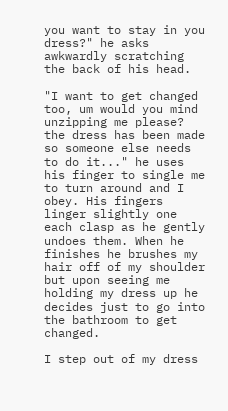you want to stay in you dress?" he asks awkwardly scratching the back of his head.

"I want to get changed too, um would you mind unzipping me please? the dress has been made so someone else needs to do it..." he uses his finger to single me to turn around and I obey. His fingers linger slightly one each clasp as he gently undoes them. When he finishes he brushes my hair off of my shoulder but upon seeing me holding my dress up he decides just to go into the bathroom to get changed.

I step out of my dress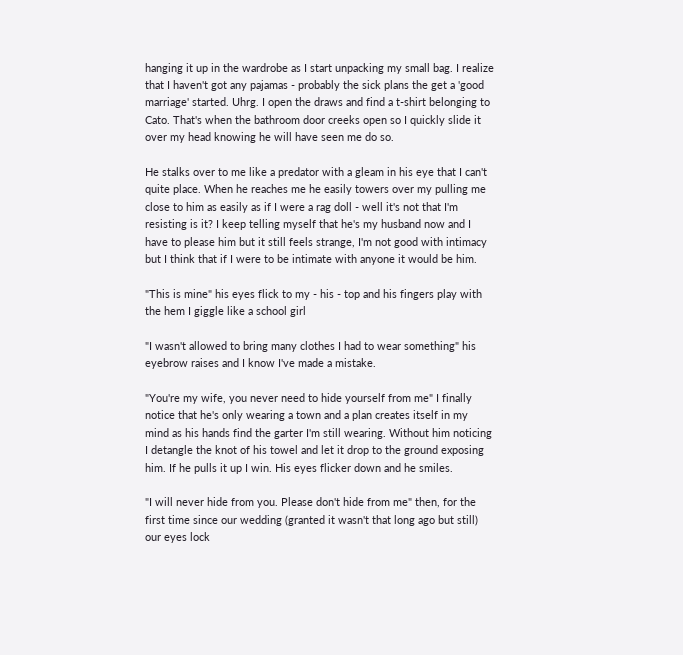hanging it up in the wardrobe as I start unpacking my small bag. I realize that I haven't got any pajamas - probably the sick plans the get a 'good marriage' started. Uhrg. I open the draws and find a t-shirt belonging to Cato. That's when the bathroom door creeks open so I quickly slide it over my head knowing he will have seen me do so.

He stalks over to me like a predator with a gleam in his eye that I can't quite place. When he reaches me he easily towers over my pulling me close to him as easily as if I were a rag doll - well it's not that I'm resisting is it? I keep telling myself that he's my husband now and I have to please him but it still feels strange, I'm not good with intimacy but I think that if I were to be intimate with anyone it would be him.

"This is mine" his eyes flick to my - his - top and his fingers play with the hem I giggle like a school girl

"I wasn't allowed to bring many clothes I had to wear something" his eyebrow raises and I know I've made a mistake.

"You're my wife, you never need to hide yourself from me" I finally notice that he's only wearing a town and a plan creates itself in my mind as his hands find the garter I'm still wearing. Without him noticing I detangle the knot of his towel and let it drop to the ground exposing him. If he pulls it up I win. His eyes flicker down and he smiles.

"I will never hide from you. Please don't hide from me" then, for the first time since our wedding (granted it wasn't that long ago but still) our eyes lock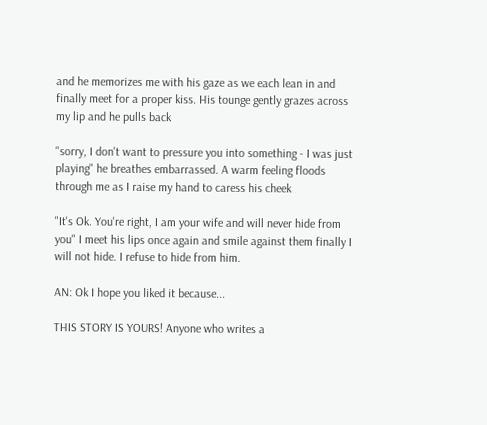and he memorizes me with his gaze as we each lean in and finally meet for a proper kiss. His tounge gently grazes across my lip and he pulls back

"sorry, I don't want to pressure you into something - I was just playing" he breathes embarrassed. A warm feeling floods through me as I raise my hand to caress his cheek

"It's Ok. You're right, I am your wife and will never hide from you" I meet his lips once again and smile against them finally I will not hide. I refuse to hide from him.

AN: Ok I hope you liked it because...

THIS STORY IS YOURS! Anyone who writes a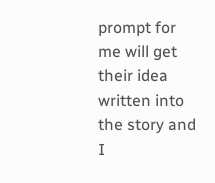prompt for me will get their idea written into the story and I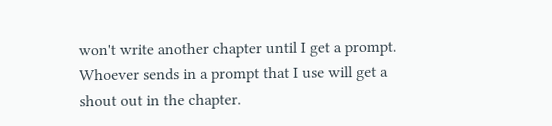won't write another chapter until I get a prompt. Whoever sends in a prompt that I use will get a shout out in the chapter.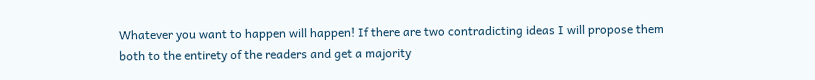Whatever you want to happen will happen! If there are two contradicting ideas I will propose them both to the entirety of the readers and get a majority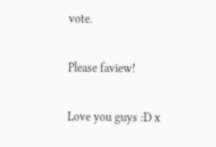vote.

Please faview!

Love you guys :D x